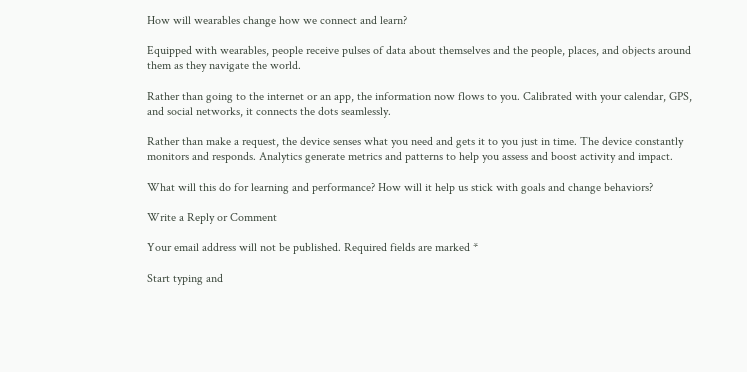How will wearables change how we connect and learn?

Equipped with wearables, people receive pulses of data about themselves and the people, places, and objects around them as they navigate the world.

Rather than going to the internet or an app, the information now flows to you. Calibrated with your calendar, GPS, and social networks, it connects the dots seamlessly.

Rather than make a request, the device senses what you need and gets it to you just in time. The device constantly monitors and responds. Analytics generate metrics and patterns to help you assess and boost activity and impact.

What will this do for learning and performance? How will it help us stick with goals and change behaviors?

Write a Reply or Comment

Your email address will not be published. Required fields are marked *

Start typing and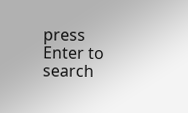press Enter to search